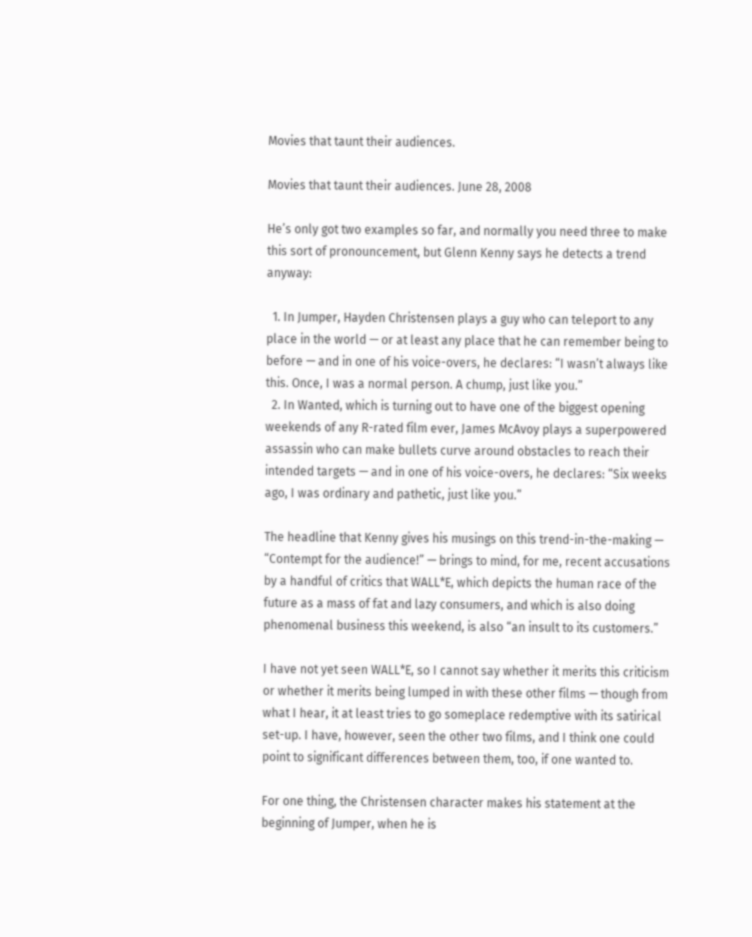Movies that taunt their audiences.

Movies that taunt their audiences. June 28, 2008

He’s only got two examples so far, and normally you need three to make this sort of pronouncement, but Glenn Kenny says he detects a trend anyway:

  1. In Jumper, Hayden Christensen plays a guy who can teleport to any place in the world — or at least any place that he can remember being to before — and in one of his voice-overs, he declares: “I wasn’t always like this. Once, I was a normal person. A chump, just like you.”
  2. In Wanted, which is turning out to have one of the biggest opening weekends of any R-rated film ever, James McAvoy plays a superpowered assassin who can make bullets curve around obstacles to reach their intended targets — and in one of his voice-overs, he declares: “Six weeks ago, I was ordinary and pathetic, just like you.”

The headline that Kenny gives his musings on this trend-in-the-making — “Contempt for the audience!” — brings to mind, for me, recent accusations by a handful of critics that WALL*E, which depicts the human race of the future as a mass of fat and lazy consumers, and which is also doing phenomenal business this weekend, is also “an insult to its customers.”

I have not yet seen WALL*E, so I cannot say whether it merits this criticism or whether it merits being lumped in with these other films — though from what I hear, it at least tries to go someplace redemptive with its satirical set-up. I have, however, seen the other two films, and I think one could point to significant differences between them, too, if one wanted to.

For one thing, the Christensen character makes his statement at the beginning of Jumper, when he is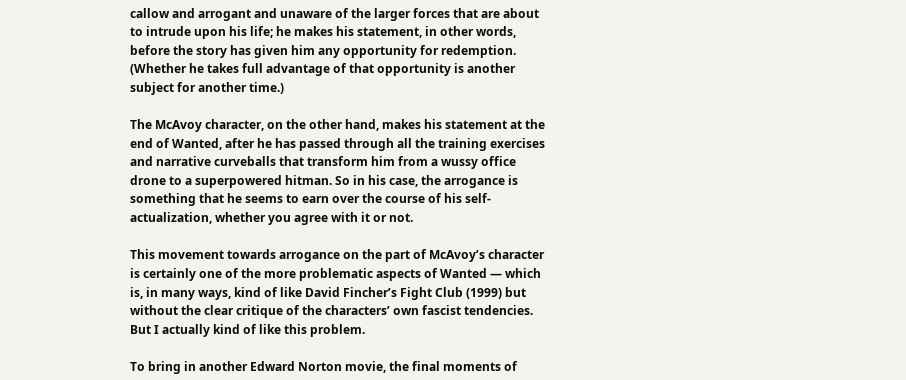callow and arrogant and unaware of the larger forces that are about to intrude upon his life; he makes his statement, in other words, before the story has given him any opportunity for redemption. (Whether he takes full advantage of that opportunity is another subject for another time.)

The McAvoy character, on the other hand, makes his statement at the end of Wanted, after he has passed through all the training exercises and narrative curveballs that transform him from a wussy office drone to a superpowered hitman. So in his case, the arrogance is something that he seems to earn over the course of his self-actualization, whether you agree with it or not.

This movement towards arrogance on the part of McAvoy’s character is certainly one of the more problematic aspects of Wanted — which is, in many ways, kind of like David Fincher’s Fight Club (1999) but without the clear critique of the characters’ own fascist tendencies. But I actually kind of like this problem.

To bring in another Edward Norton movie, the final moments of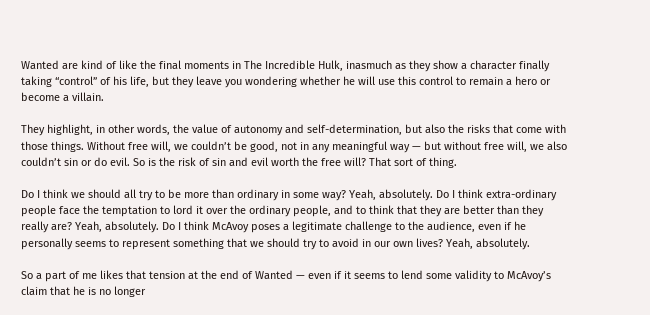Wanted are kind of like the final moments in The Incredible Hulk, inasmuch as they show a character finally taking “control” of his life, but they leave you wondering whether he will use this control to remain a hero or become a villain.

They highlight, in other words, the value of autonomy and self-determination, but also the risks that come with those things. Without free will, we couldn’t be good, not in any meaningful way — but without free will, we also couldn’t sin or do evil. So is the risk of sin and evil worth the free will? That sort of thing.

Do I think we should all try to be more than ordinary in some way? Yeah, absolutely. Do I think extra-ordinary people face the temptation to lord it over the ordinary people, and to think that they are better than they really are? Yeah, absolutely. Do I think McAvoy poses a legitimate challenge to the audience, even if he personally seems to represent something that we should try to avoid in our own lives? Yeah, absolutely.

So a part of me likes that tension at the end of Wanted — even if it seems to lend some validity to McAvoy’s claim that he is no longer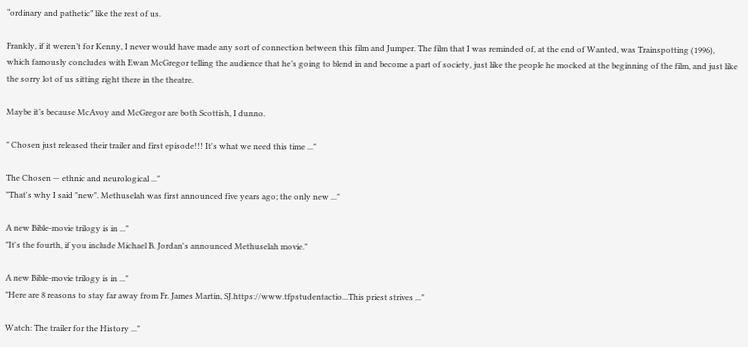“ordinary and pathetic” like the rest of us.

Frankly, if it weren’t for Kenny, I never would have made any sort of connection between this film and Jumper. The film that I was reminded of, at the end of Wanted, was Trainspotting (1996), which famously concludes with Ewan McGregor telling the audience that he’s going to blend in and become a part of society, just like the people he mocked at the beginning of the film, and just like the sorry lot of us sitting right there in the theatre.

Maybe it’s because McAvoy and McGregor are both Scottish, I dunno.

" Chosen just released their trailer and first episode!!! It's what we need this time ..."

The Chosen — ethnic and neurological ..."
"That's why I said "new". Methuselah was first announced five years ago; the only new ..."

A new Bible-movie trilogy is in ..."
"It's the fourth, if you include Michael B. Jordan's announced Methuselah movie."

A new Bible-movie trilogy is in ..."
"Here are 8 reasons to stay far away from Fr. James Martin, SJ.https://www.tfpstudentactio...This priest strives ..."

Watch: The trailer for the History ..."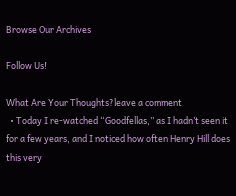Browse Our Archives

Follow Us!

What Are Your Thoughts?leave a comment
  • Today I re-watched “Goodfellas,” as I hadn’t seen it for a few years, and I noticed how often Henry Hill does this very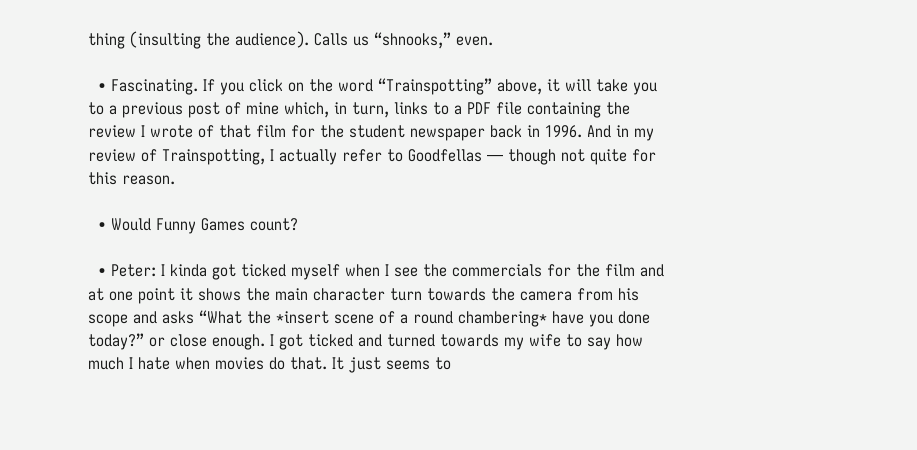thing (insulting the audience). Calls us “shnooks,” even.

  • Fascinating. If you click on the word “Trainspotting” above, it will take you to a previous post of mine which, in turn, links to a PDF file containing the review I wrote of that film for the student newspaper back in 1996. And in my review of Trainspotting, I actually refer to Goodfellas — though not quite for this reason.

  • Would Funny Games count?

  • Peter: I kinda got ticked myself when I see the commercials for the film and at one point it shows the main character turn towards the camera from his scope and asks “What the *insert scene of a round chambering* have you done today?” or close enough. I got ticked and turned towards my wife to say how much I hate when movies do that. It just seems to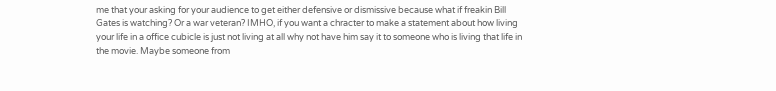me that your asking for your audience to get either defensive or dismissive because what if freakin Bill Gates is watching? Or a war veteran? IMHO, if you want a chracter to make a statement about how living your life in a office cubicle is just not living at all why not have him say it to someone who is living that life in the movie. Maybe someone from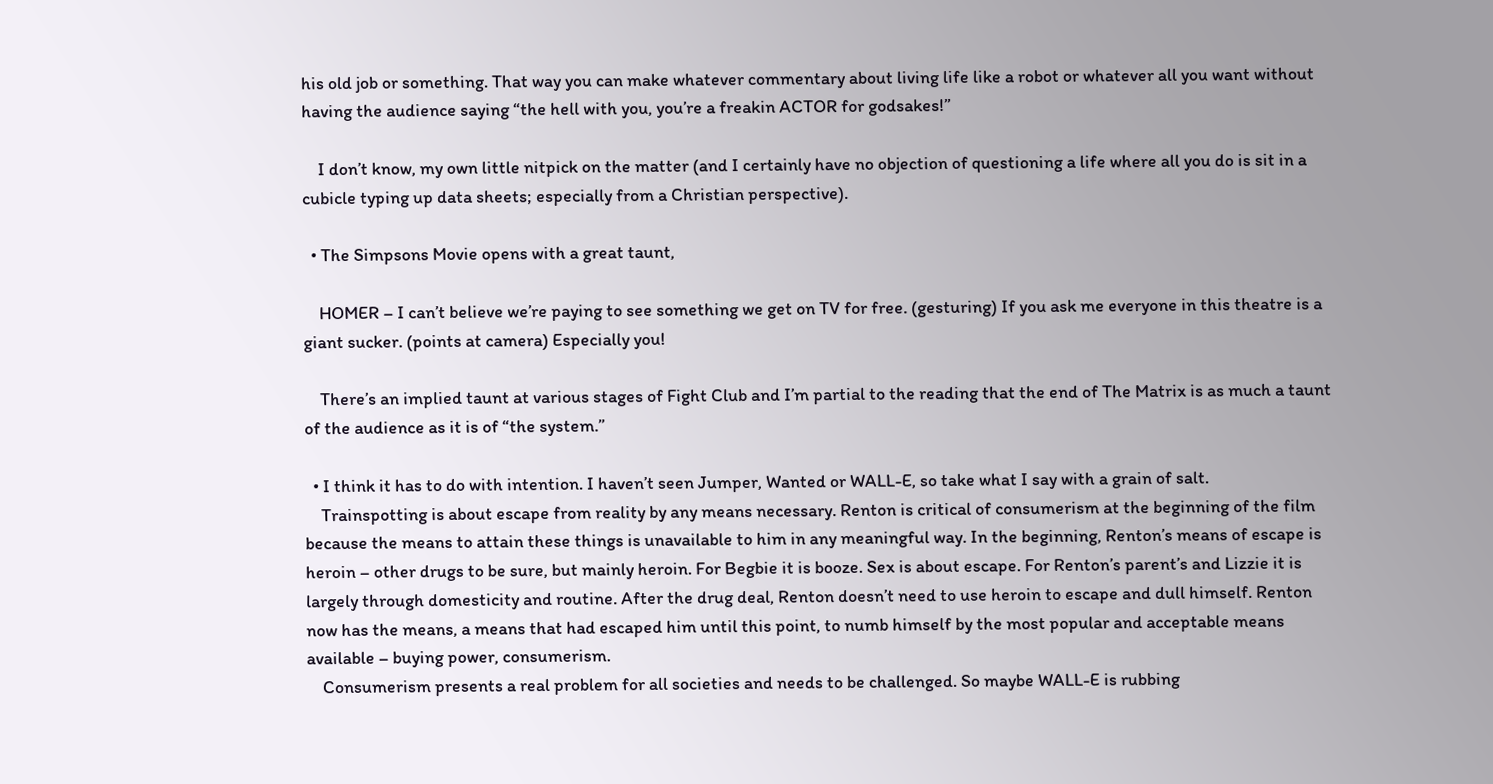his old job or something. That way you can make whatever commentary about living life like a robot or whatever all you want without having the audience saying “the hell with you, you’re a freakin ACTOR for godsakes!”

    I don’t know, my own little nitpick on the matter (and I certainly have no objection of questioning a life where all you do is sit in a cubicle typing up data sheets; especially from a Christian perspective).

  • The Simpsons Movie opens with a great taunt,

    HOMER – I can’t believe we’re paying to see something we get on TV for free. (gesturing) If you ask me everyone in this theatre is a giant sucker. (points at camera) Especially you!

    There’s an implied taunt at various stages of Fight Club and I’m partial to the reading that the end of The Matrix is as much a taunt of the audience as it is of “the system.”

  • I think it has to do with intention. I haven’t seen Jumper, Wanted or WALL-E, so take what I say with a grain of salt.
    Trainspotting is about escape from reality by any means necessary. Renton is critical of consumerism at the beginning of the film because the means to attain these things is unavailable to him in any meaningful way. In the beginning, Renton’s means of escape is heroin – other drugs to be sure, but mainly heroin. For Begbie it is booze. Sex is about escape. For Renton’s parent’s and Lizzie it is largely through domesticity and routine. After the drug deal, Renton doesn’t need to use heroin to escape and dull himself. Renton now has the means, a means that had escaped him until this point, to numb himself by the most popular and acceptable means available – buying power, consumerism.
    Consumerism presents a real problem for all societies and needs to be challenged. So maybe WALL-E is rubbing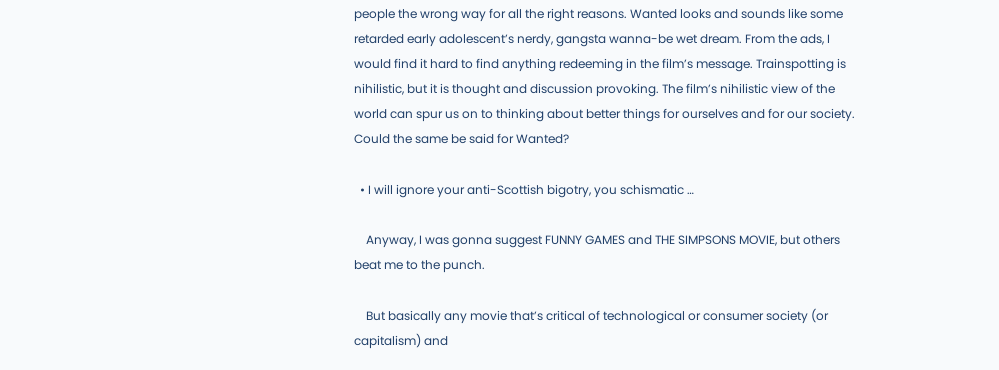people the wrong way for all the right reasons. Wanted looks and sounds like some retarded early adolescent’s nerdy, gangsta wanna-be wet dream. From the ads, I would find it hard to find anything redeeming in the film’s message. Trainspotting is nihilistic, but it is thought and discussion provoking. The film’s nihilistic view of the world can spur us on to thinking about better things for ourselves and for our society. Could the same be said for Wanted?

  • I will ignore your anti-Scottish bigotry, you schismatic …

    Anyway, I was gonna suggest FUNNY GAMES and THE SIMPSONS MOVIE, but others beat me to the punch.

    But basically any movie that’s critical of technological or consumer society (or capitalism) and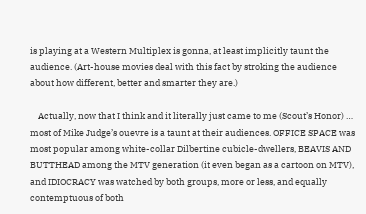is playing at a Western Multiplex is gonna, at least implicitly taunt the audience. (Art-house movies deal with this fact by stroking the audience about how different, better and smarter they are.)

    Actually, now that I think and it literally just came to me (Scout’s Honor) … most of Mike Judge’s ouevre is a taunt at their audiences. OFFICE SPACE was most popular among white-collar Dilbertine cubicle-dwellers, BEAVIS AND BUTTHEAD among the MTV generation (it even began as a cartoon on MTV), and IDIOCRACY was watched by both groups, more or less, and equally contemptuous of both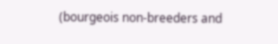(bourgeois non-breeders and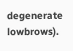degenerate lowbrows).